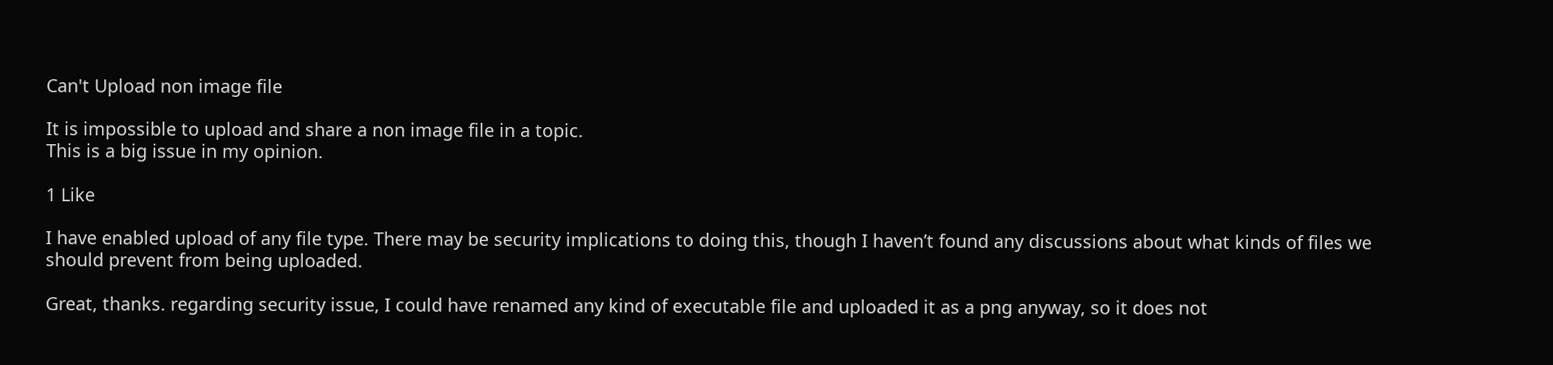Can't Upload non image file

It is impossible to upload and share a non image file in a topic.
This is a big issue in my opinion.

1 Like

I have enabled upload of any file type. There may be security implications to doing this, though I haven’t found any discussions about what kinds of files we should prevent from being uploaded.

Great, thanks. regarding security issue, I could have renamed any kind of executable file and uploaded it as a png anyway, so it does not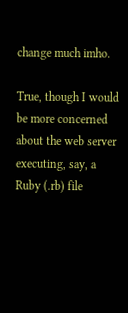change much imho.

True, though I would be more concerned about the web server executing, say, a Ruby (.rb) file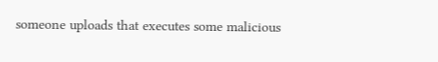someone uploads that executes some malicious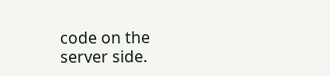code on the server side.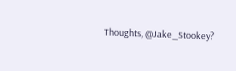Thoughts, @Jake_Stookey?